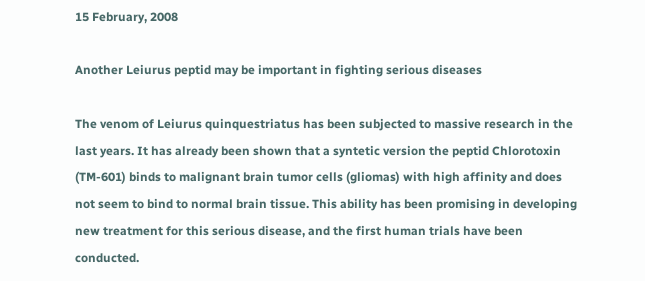15 February, 2008

Another Leiurus peptid may be important in fighting serious diseases

The venom of Leiurus quinquestriatus has been subjected to massive research in the last years. It has already been shown that a syntetic version the peptid Chlorotoxin (TM-601) binds to malignant brain tumor cells (gliomas) with high affinity and does not seem to bind to normal brain tissue. This ability has been promising in developing new treatment for this serious disease, and the first human trials have been conducted.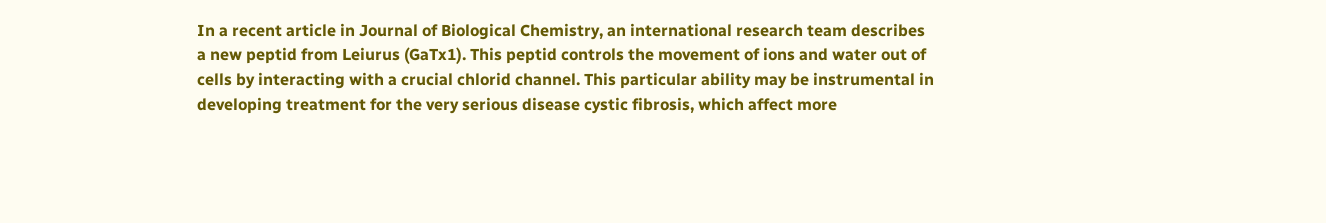In a recent article in Journal of Biological Chemistry, an international research team describes a new peptid from Leiurus (GaTx1). This peptid controls the movement of ions and water out of cells by interacting with a crucial chlorid channel. This particular ability may be instrumental in developing treatment for the very serious disease cystic fibrosis, which affect more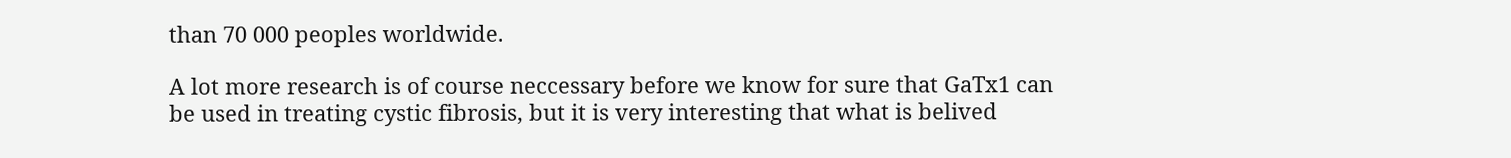than 70 000 peoples worldwide.

A lot more research is of course neccessary before we know for sure that GaTx1 can be used in treating cystic fibrosis, but it is very interesting that what is belived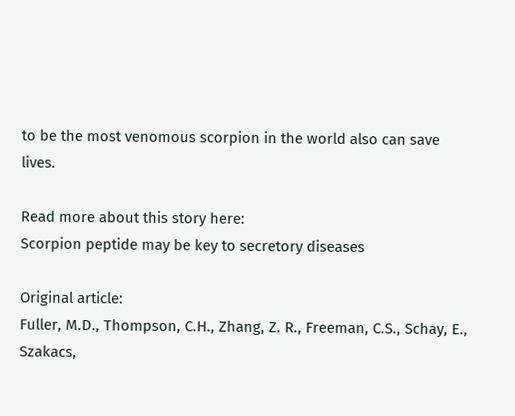to be the most venomous scorpion in the world also can save lives.

Read more about this story here:
Scorpion peptide may be key to secretory diseases

Original article:
Fuller, M.D., Thompson, C.H., Zhang, Z. R., Freeman, C.S., Schay, E., Szakacs,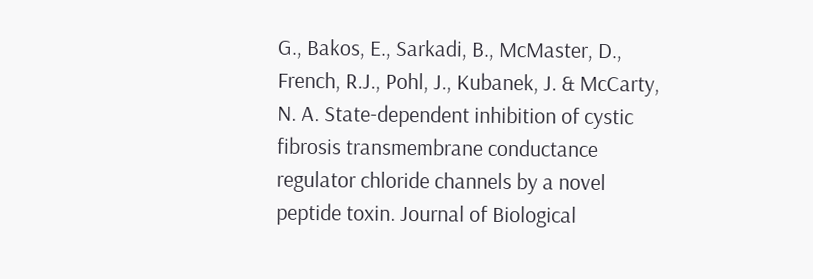G., Bakos, E., Sarkadi, B., McMaster, D., French, R.J., Pohl, J., Kubanek, J. & McCarty, N. A. State-dependent inhibition of cystic fibrosis transmembrane conductance regulator chloride channels by a novel peptide toxin. Journal of Biological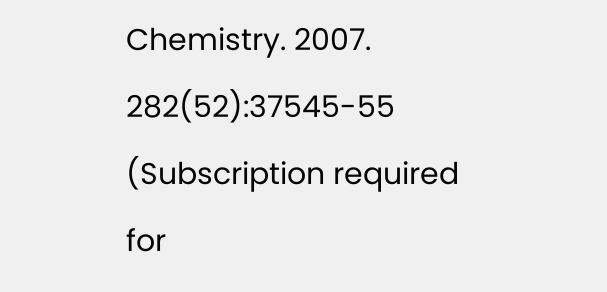Chemistry. 2007. 282(52):37545-55 (Subscription required for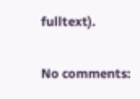fulltext).

No comments: